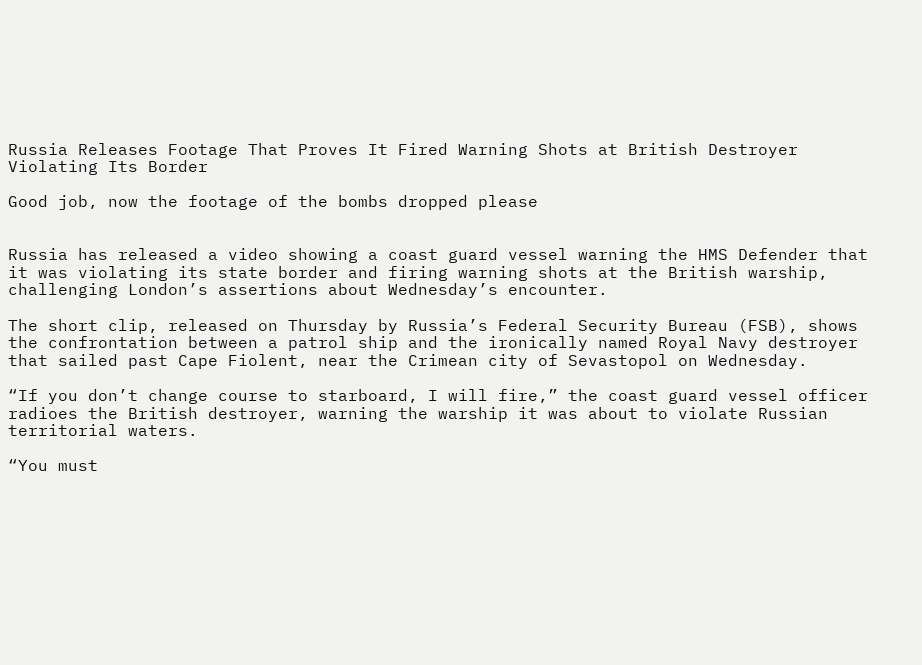Russia Releases Footage That Proves It Fired Warning Shots at British Destroyer Violating Its Border

Good job, now the footage of the bombs dropped please


Russia has released a video showing a coast guard vessel warning the HMS Defender that it was violating its state border and firing warning shots at the British warship, challenging London’s assertions about Wednesday’s encounter.

The short clip, released on Thursday by Russia’s Federal Security Bureau (FSB), shows the confrontation between a patrol ship and the ironically named Royal Navy destroyer that sailed past Cape Fiolent, near the Crimean city of Sevastopol on Wednesday.

“If you don’t change course to starboard, I will fire,” the coast guard vessel officer radioes the British destroyer, warning the warship it was about to violate Russian territorial waters.

“You must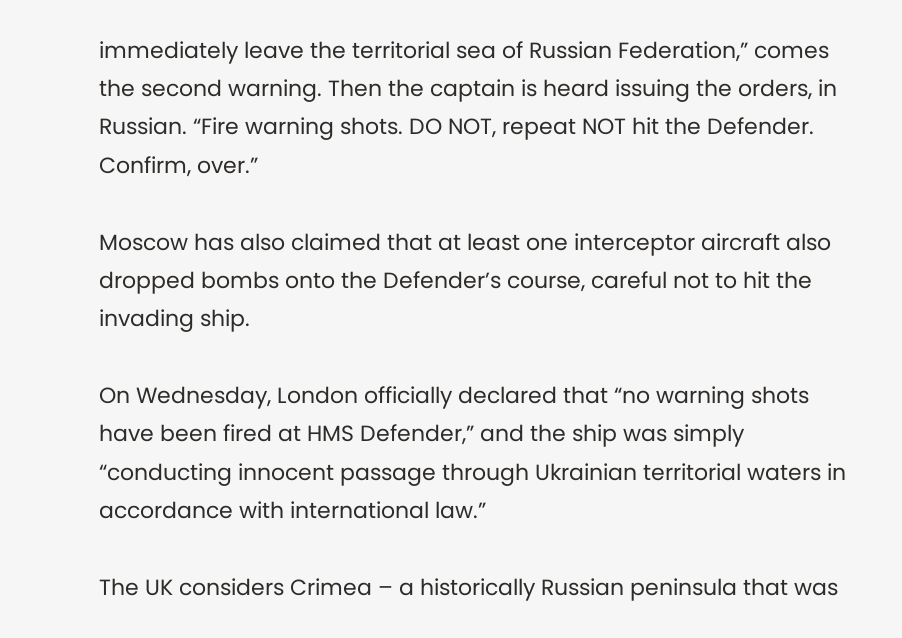immediately leave the territorial sea of Russian Federation,” comes the second warning. Then the captain is heard issuing the orders, in Russian. “Fire warning shots. DO NOT, repeat NOT hit the Defender. Confirm, over.”

Moscow has also claimed that at least one interceptor aircraft also dropped bombs onto the Defender’s course, careful not to hit the invading ship.

On Wednesday, London officially declared that “no warning shots have been fired at HMS Defender,” and the ship was simply “conducting innocent passage through Ukrainian territorial waters in accordance with international law.”

The UK considers Crimea – a historically Russian peninsula that was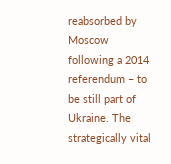reabsorbed by Moscow following a 2014 referendum – to be still part of Ukraine. The strategically vital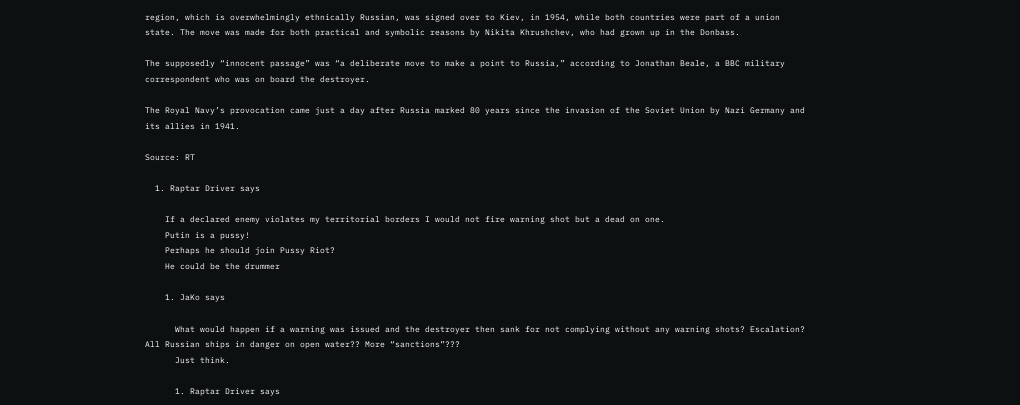region, which is overwhelmingly ethnically Russian, was signed over to Kiev, in 1954, while both countries were part of a union state. The move was made for both practical and symbolic reasons by Nikita Khrushchev, who had grown up in the Donbass.

The supposedly “innocent passage” was “a deliberate move to make a point to Russia,” according to Jonathan Beale, a BBC military correspondent who was on board the destroyer.

The Royal Navy’s provocation came just a day after Russia marked 80 years since the invasion of the Soviet Union by Nazi Germany and its allies in 1941.

Source: RT

  1. Raptar Driver says

    If a declared enemy violates my territorial borders I would not fire warning shot but a dead on one.
    Putin is a pussy!
    Perhaps he should join Pussy Riot?
    He could be the drummer

    1. JaKo says

      What would happen if a warning was issued and the destroyer then sank for not complying without any warning shots? Escalation? All Russian ships in danger on open water?? More “sanctions”???
      Just think.

      1. Raptar Driver says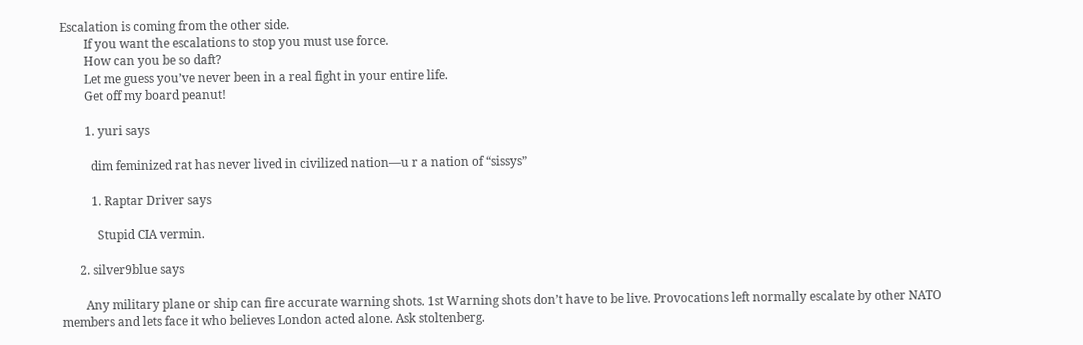Escalation is coming from the other side.
        If you want the escalations to stop you must use force.
        How can you be so daft?
        Let me guess you’ve never been in a real fight in your entire life.
        Get off my board peanut!

        1. yuri says

          dim feminized rat has never lived in civilized nation—u r a nation of “sissys”

          1. Raptar Driver says

            Stupid CIA vermin.

      2. silver9blue says

        Any military plane or ship can fire accurate warning shots. 1st Warning shots don’t have to be live. Provocations left normally escalate by other NATO members and lets face it who believes London acted alone. Ask stoltenberg.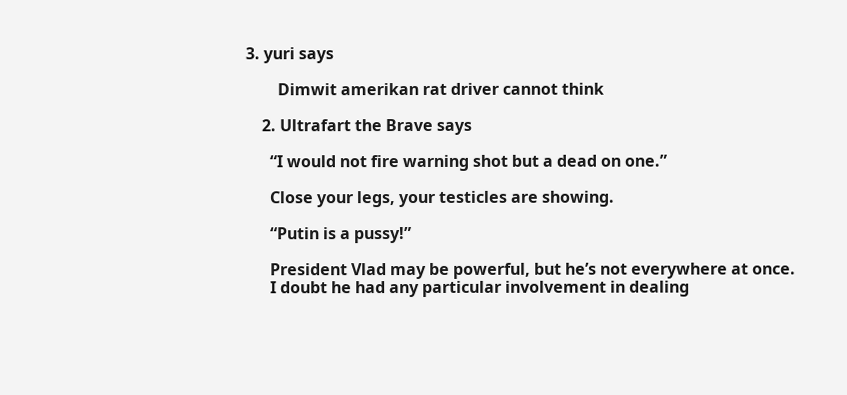3. yuri says

        Dimwit amerikan rat driver cannot think

    2. Ultrafart the Brave says

      “I would not fire warning shot but a dead on one.”

      Close your legs, your testicles are showing.

      “Putin is a pussy!”

      President Vlad may be powerful, but he’s not everywhere at once.
      I doubt he had any particular involvement in dealing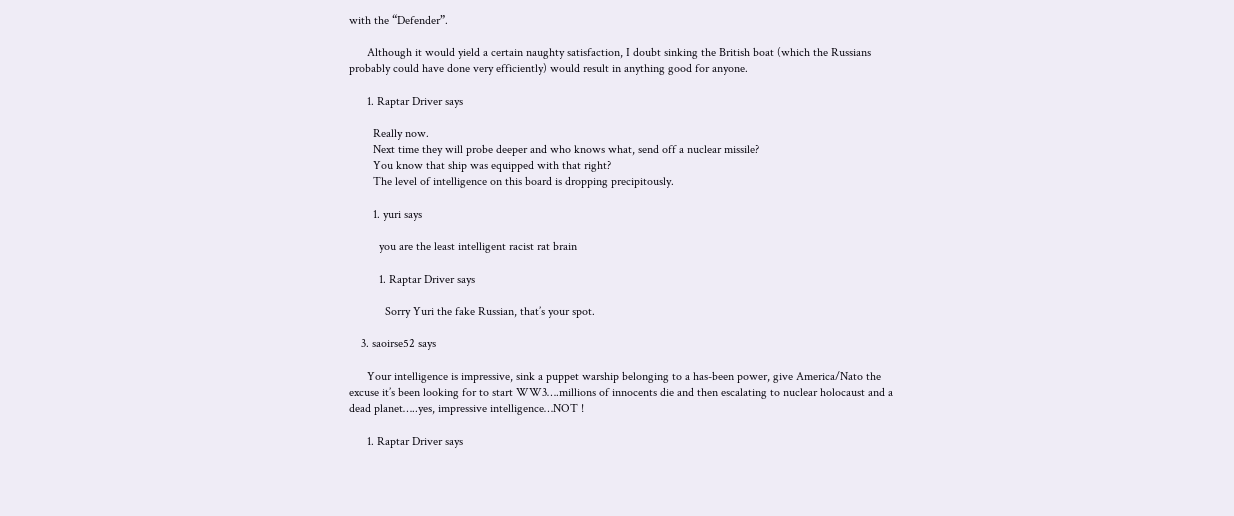with the “Defender”.

      Although it would yield a certain naughty satisfaction, I doubt sinking the British boat (which the Russians probably could have done very efficiently) would result in anything good for anyone.

      1. Raptar Driver says

        Really now.
        Next time they will probe deeper and who knows what, send off a nuclear missile?
        You know that ship was equipped with that right?
        The level of intelligence on this board is dropping precipitously.

        1. yuri says

          you are the least intelligent racist rat brain

          1. Raptar Driver says

            Sorry Yuri the fake Russian, that’s your spot.

    3. saoirse52 says

      Your intelligence is impressive, sink a puppet warship belonging to a has-been power, give America/Nato the excuse it’s been looking for to start WW3….millions of innocents die and then escalating to nuclear holocaust and a dead planet…..yes, impressive intelligence…NOT !

      1. Raptar Driver says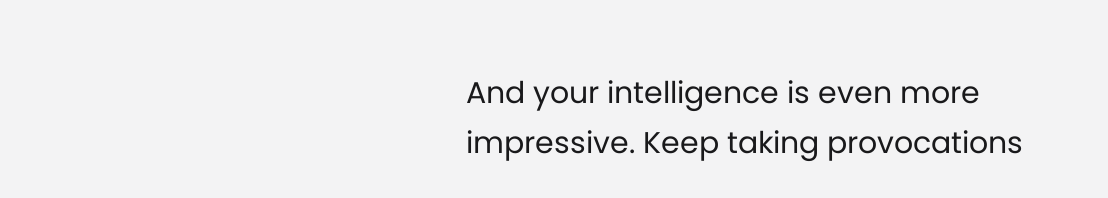And your intelligence is even more impressive. Keep taking provocations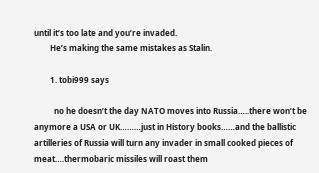until it’s too late and you’re invaded.
        He’s making the same mistakes as Stalin.

        1. tobi999 says

          no he doesn’t the day NATO moves into Russia…..there won’t be anymore a USA or UK………just in History books……and the ballistic artilleries of Russia will turn any invader in small cooked pieces of meat….thermobaric missiles will roast them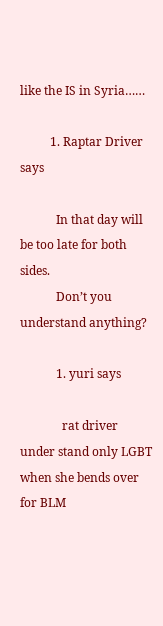like the IS in Syria……

          1. Raptar Driver says

            In that day will be too late for both sides.
            Don’t you understand anything?

            1. yuri says

              rat driver under stand only LGBT when she bends over for BLM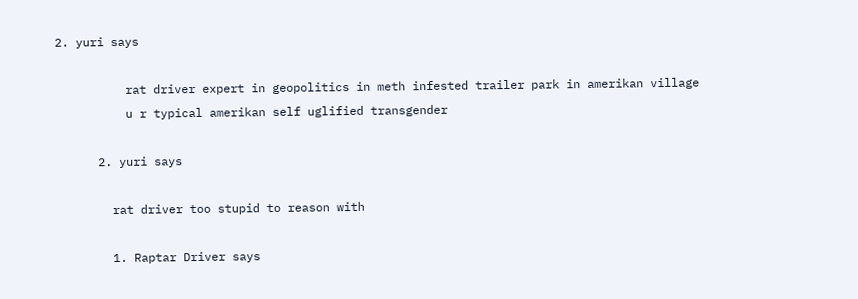2. yuri says

          rat driver expert in geopolitics in meth infested trailer park in amerikan village
          u r typical amerikan self uglified transgender

      2. yuri says

        rat driver too stupid to reason with

        1. Raptar Driver says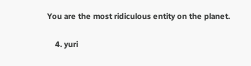You are the most ridiculous entity on the planet.

    4. yuri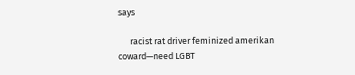says

      racist rat driver feminized amerikan coward—need LGBT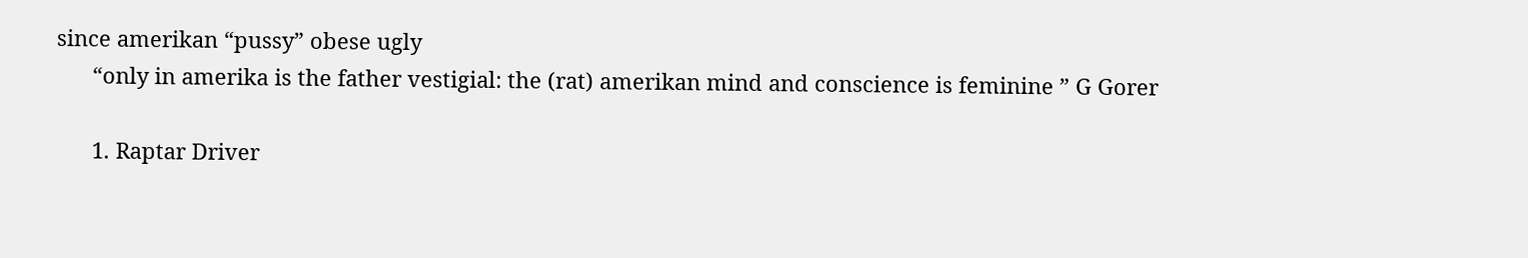since amerikan “pussy” obese ugly
      “only in amerika is the father vestigial: the (rat) amerikan mind and conscience is feminine ” G Gorer

      1. Raptar Driver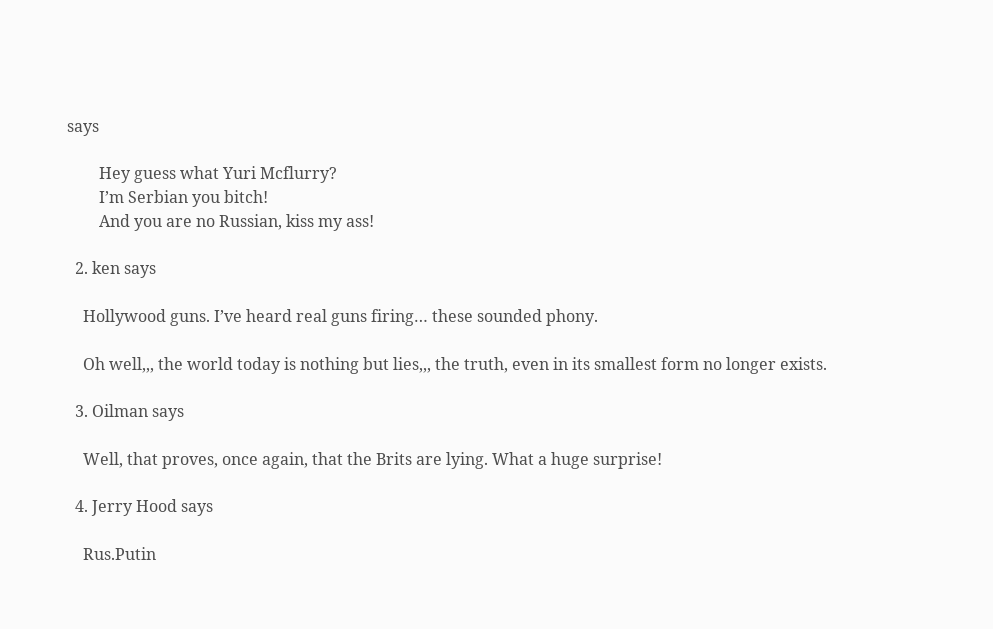says

        Hey guess what Yuri Mcflurry?
        I’m Serbian you bitch!
        And you are no Russian, kiss my ass!

  2. ken says

    Hollywood guns. I’ve heard real guns firing… these sounded phony.

    Oh well,,, the world today is nothing but lies,,, the truth, even in its smallest form no longer exists.

  3. Oilman says

    Well, that proves, once again, that the Brits are lying. What a huge surprise!

  4. Jerry Hood says

    Rus.Putin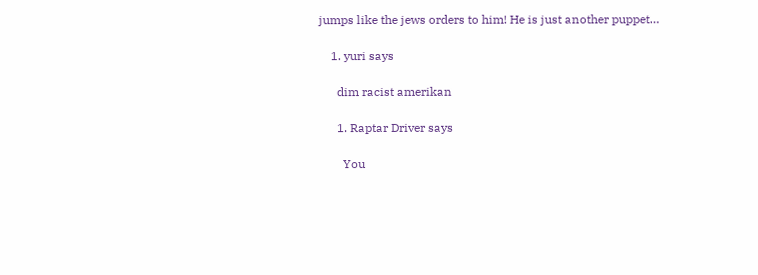jumps like the jews orders to him! He is just another puppet…

    1. yuri says

      dim racist amerikan

      1. Raptar Driver says

        You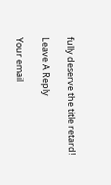fully deserve the title retard!

Leave A Reply

Your email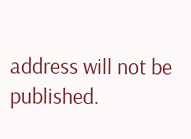address will not be published.